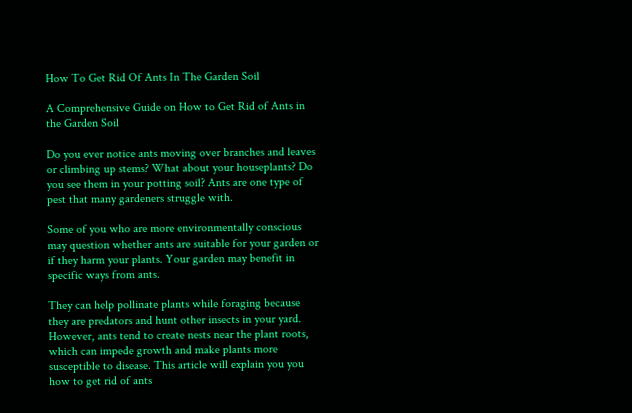How To Get Rid Of Ants In The Garden Soil

A Comprehensive Guide on How to Get Rid of Ants in the Garden Soil

Do you ever notice ants moving over branches and leaves or climbing up stems? What about your houseplants? Do you see them in your potting soil? Ants are one type of pest that many gardeners struggle with.

Some of you who are more environmentally conscious may question whether ants are suitable for your garden or if they harm your plants. Your garden may benefit in specific ways from ants.

They can help pollinate plants while foraging because they are predators and hunt other insects in your yard. However, ants tend to create nests near the plant roots, which can impede growth and make plants more susceptible to disease. This article will explain you you how to get rid of ants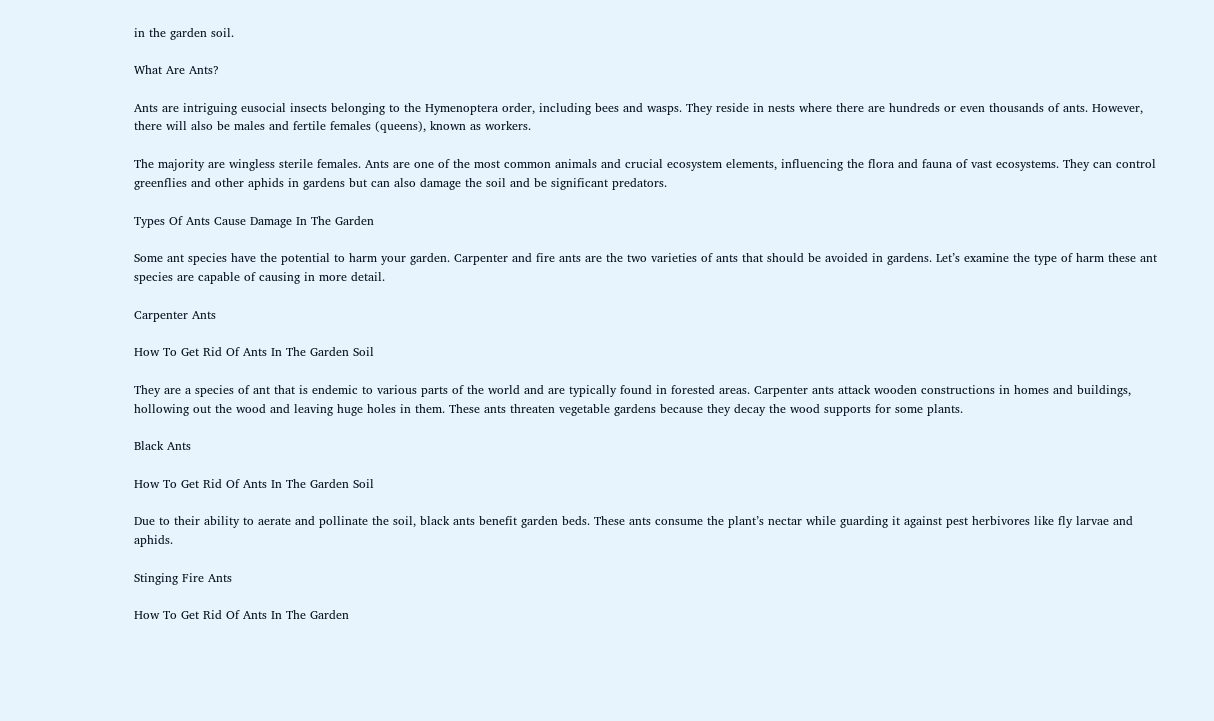in the garden soil.

What Are Ants?

Ants are intriguing eusocial insects belonging to the Hymenoptera order, including bees and wasps. They reside in nests where there are hundreds or even thousands of ants. However, there will also be males and fertile females (queens), known as workers.

The majority are wingless sterile females. Ants are one of the most common animals and crucial ecosystem elements, influencing the flora and fauna of vast ecosystems. They can control greenflies and other aphids in gardens but can also damage the soil and be significant predators.

Types Of Ants Cause Damage In The Garden

Some ant species have the potential to harm your garden. Carpenter and fire ants are the two varieties of ants that should be avoided in gardens. Let’s examine the type of harm these ant species are capable of causing in more detail.

Carpenter Ants

How To Get Rid Of Ants In The Garden Soil

They are a species of ant that is endemic to various parts of the world and are typically found in forested areas. Carpenter ants attack wooden constructions in homes and buildings, hollowing out the wood and leaving huge holes in them. These ants threaten vegetable gardens because they decay the wood supports for some plants.

Black Ants

How To Get Rid Of Ants In The Garden Soil

Due to their ability to aerate and pollinate the soil, black ants benefit garden beds. These ants consume the plant’s nectar while guarding it against pest herbivores like fly larvae and aphids.

Stinging Fire Ants

How To Get Rid Of Ants In The Garden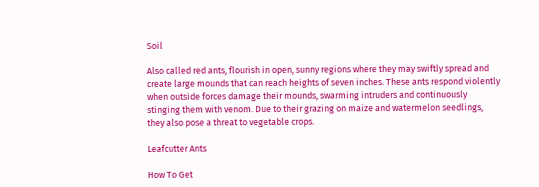Soil

Also called red ants, flourish in open, sunny regions where they may swiftly spread and create large mounds that can reach heights of seven inches. These ants respond violently when outside forces damage their mounds, swarming intruders and continuously stinging them with venom. Due to their grazing on maize and watermelon seedlings, they also pose a threat to vegetable crops.

Leafcutter Ants

How To Get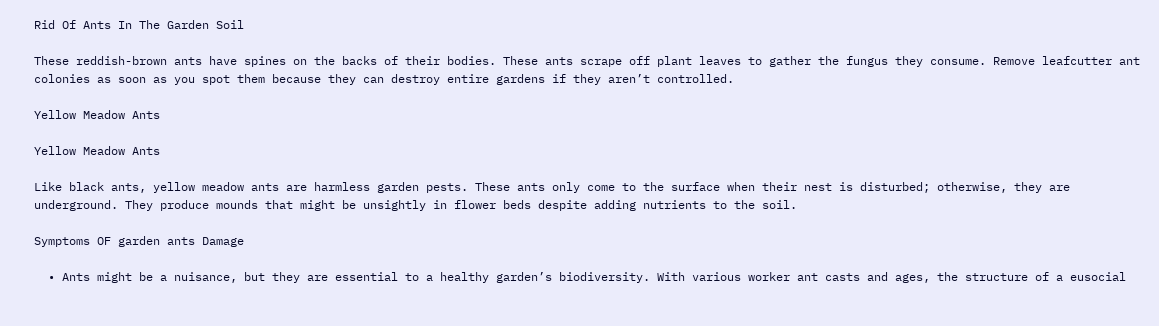Rid Of Ants In The Garden Soil

These reddish-brown ants have spines on the backs of their bodies. These ants scrape off plant leaves to gather the fungus they consume. Remove leafcutter ant colonies as soon as you spot them because they can destroy entire gardens if they aren’t controlled.

Yellow Meadow Ants

Yellow Meadow Ants

Like black ants, yellow meadow ants are harmless garden pests. These ants only come to the surface when their nest is disturbed; otherwise, they are underground. They produce mounds that might be unsightly in flower beds despite adding nutrients to the soil.

Symptoms OF garden ants Damage

  • Ants might be a nuisance, but they are essential to a healthy garden’s biodiversity. With various worker ant casts and ages, the structure of a eusocial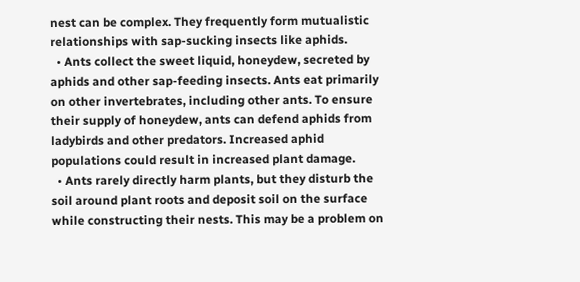nest can be complex. They frequently form mutualistic relationships with sap-sucking insects like aphids.
  • Ants collect the sweet liquid, honeydew, secreted by aphids and other sap-feeding insects. Ants eat primarily on other invertebrates, including other ants. To ensure their supply of honeydew, ants can defend aphids from ladybirds and other predators. Increased aphid populations could result in increased plant damage.
  • Ants rarely directly harm plants, but they disturb the soil around plant roots and deposit soil on the surface while constructing their nests. This may be a problem on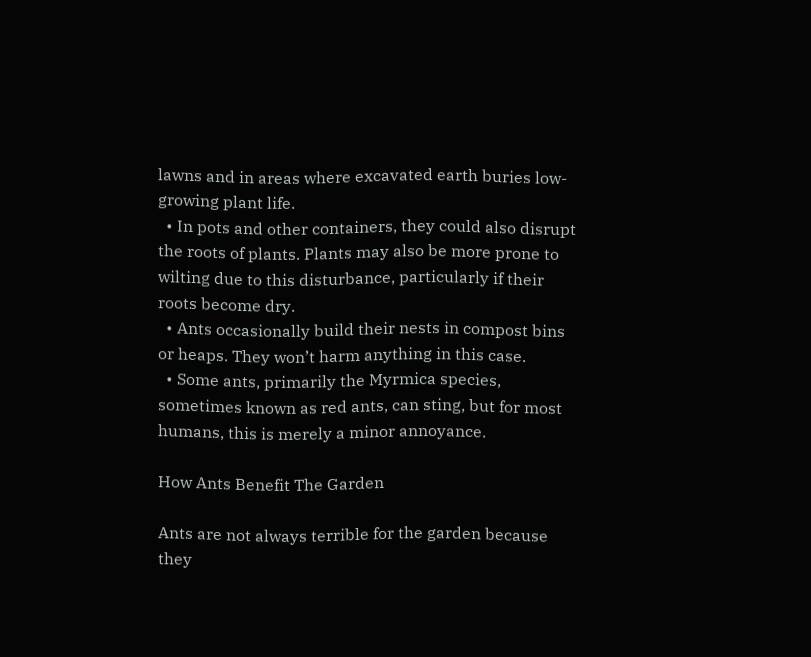lawns and in areas where excavated earth buries low-growing plant life.
  • In pots and other containers, they could also disrupt the roots of plants. Plants may also be more prone to wilting due to this disturbance, particularly if their roots become dry.
  • Ants occasionally build their nests in compost bins or heaps. They won’t harm anything in this case.
  • Some ants, primarily the Myrmica species, sometimes known as red ants, can sting, but for most humans, this is merely a minor annoyance.

How Ants Benefit The Garden

Ants are not always terrible for the garden because they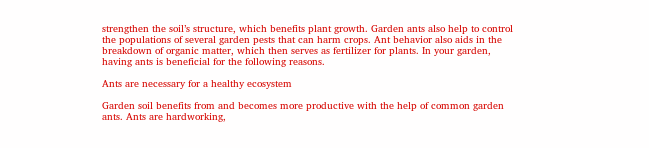strengthen the soil’s structure, which benefits plant growth. Garden ants also help to control the populations of several garden pests that can harm crops. Ant behavior also aids in the breakdown of organic matter, which then serves as fertilizer for plants. In your garden, having ants is beneficial for the following reasons.

Ants are necessary for a healthy ecosystem

Garden soil benefits from and becomes more productive with the help of common garden ants. Ants are hardworking,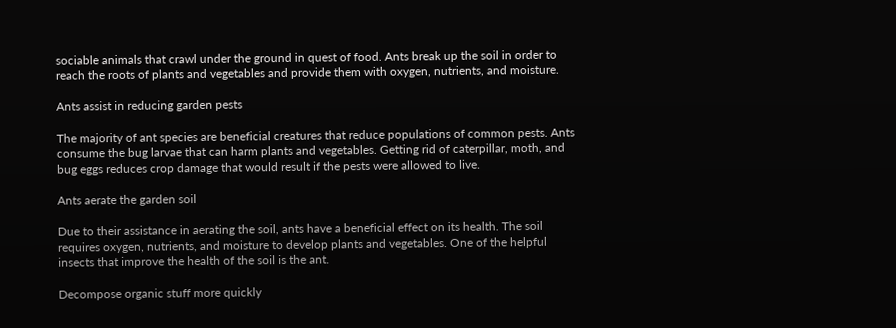sociable animals that crawl under the ground in quest of food. Ants break up the soil in order to reach the roots of plants and vegetables and provide them with oxygen, nutrients, and moisture.

Ants assist in reducing garden pests

The majority of ant species are beneficial creatures that reduce populations of common pests. Ants consume the bug larvae that can harm plants and vegetables. Getting rid of caterpillar, moth, and bug eggs reduces crop damage that would result if the pests were allowed to live.

Ants aerate the garden soil

Due to their assistance in aerating the soil, ants have a beneficial effect on its health. The soil requires oxygen, nutrients, and moisture to develop plants and vegetables. One of the helpful insects that improve the health of the soil is the ant.

Decompose organic stuff more quickly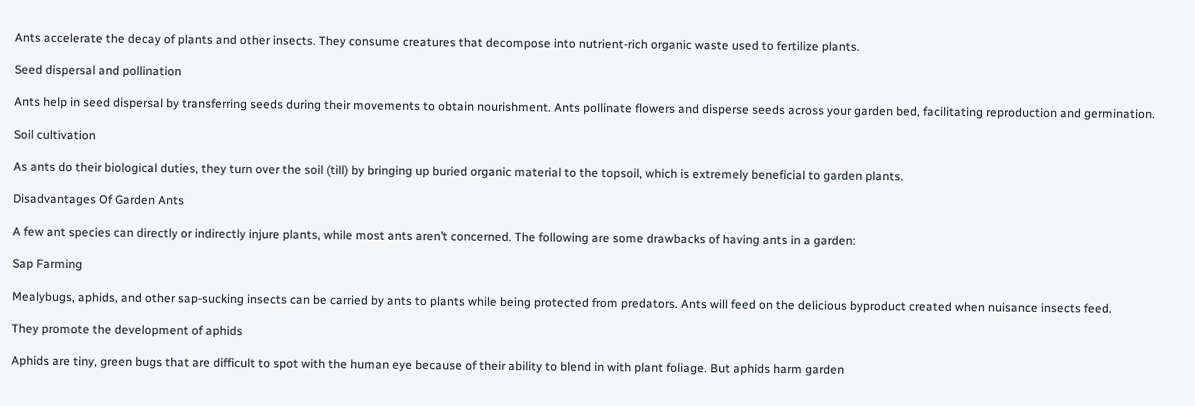Ants accelerate the decay of plants and other insects. They consume creatures that decompose into nutrient-rich organic waste used to fertilize plants.

Seed dispersal and pollination

Ants help in seed dispersal by transferring seeds during their movements to obtain nourishment. Ants pollinate flowers and disperse seeds across your garden bed, facilitating reproduction and germination.

Soil cultivation

As ants do their biological duties, they turn over the soil (till) by bringing up buried organic material to the topsoil, which is extremely beneficial to garden plants.

Disadvantages Of Garden Ants

A few ant species can directly or indirectly injure plants, while most ants aren’t concerned. The following are some drawbacks of having ants in a garden:

Sap Farming

Mealybugs, aphids, and other sap-sucking insects can be carried by ants to plants while being protected from predators. Ants will feed on the delicious byproduct created when nuisance insects feed.

They promote the development of aphids

Aphids are tiny, green bugs that are difficult to spot with the human eye because of their ability to blend in with plant foliage. But aphids harm garden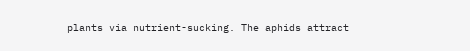plants via nutrient-sucking. The aphids attract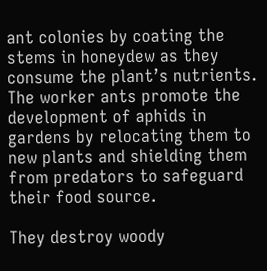ant colonies by coating the stems in honeydew as they consume the plant’s nutrients. The worker ants promote the development of aphids in gardens by relocating them to new plants and shielding them from predators to safeguard their food source.

They destroy woody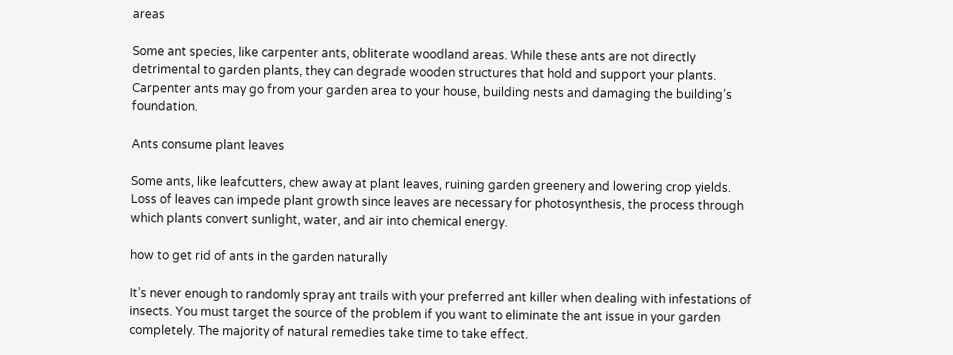areas

Some ant species, like carpenter ants, obliterate woodland areas. While these ants are not directly detrimental to garden plants, they can degrade wooden structures that hold and support your plants. Carpenter ants may go from your garden area to your house, building nests and damaging the building’s foundation.

Ants consume plant leaves

Some ants, like leafcutters, chew away at plant leaves, ruining garden greenery and lowering crop yields. Loss of leaves can impede plant growth since leaves are necessary for photosynthesis, the process through which plants convert sunlight, water, and air into chemical energy.

how to get rid of ants in the garden naturally

It’s never enough to randomly spray ant trails with your preferred ant killer when dealing with infestations of insects. You must target the source of the problem if you want to eliminate the ant issue in your garden completely. The majority of natural remedies take time to take effect.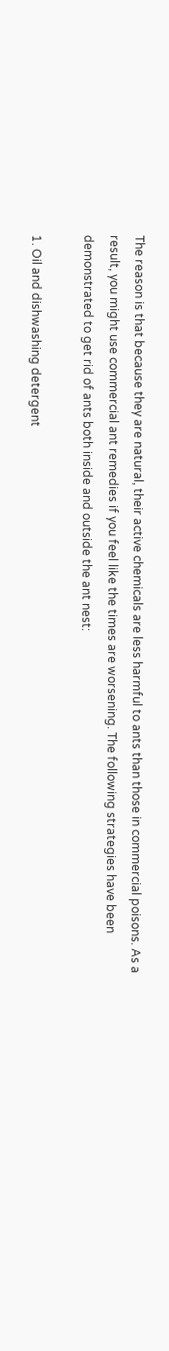The reason is that because they are natural, their active chemicals are less harmful to ants than those in commercial poisons. As a result, you might use commercial ant remedies if you feel like the times are worsening. The following strategies have been demonstrated to get rid of ants both inside and outside the ant nest:

1. Oil and dishwashing detergent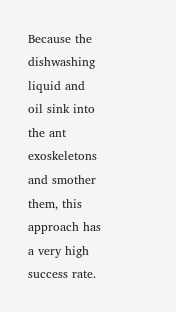Because the dishwashing liquid and oil sink into the ant exoskeletons and smother them, this approach has a very high success rate.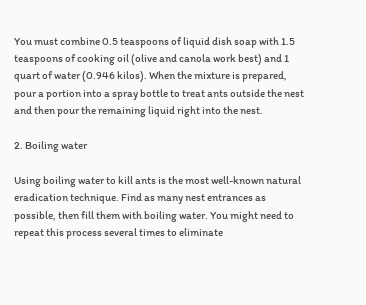You must combine 0.5 teaspoons of liquid dish soap with 1.5 teaspoons of cooking oil (olive and canola work best) and 1 quart of water (0.946 kilos). When the mixture is prepared, pour a portion into a spray bottle to treat ants outside the nest and then pour the remaining liquid right into the nest.

2. Boiling water

Using boiling water to kill ants is the most well-known natural eradication technique. Find as many nest entrances as possible, then fill them with boiling water. You might need to repeat this process several times to eliminate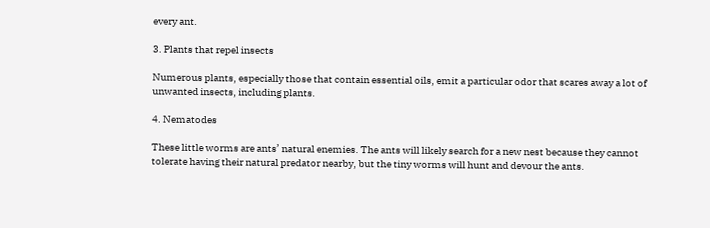every ant.

3. Plants that repel insects

Numerous plants, especially those that contain essential oils, emit a particular odor that scares away a lot of unwanted insects, including plants.

4. Nematodes

These little worms are ants’ natural enemies. The ants will likely search for a new nest because they cannot tolerate having their natural predator nearby, but the tiny worms will hunt and devour the ants.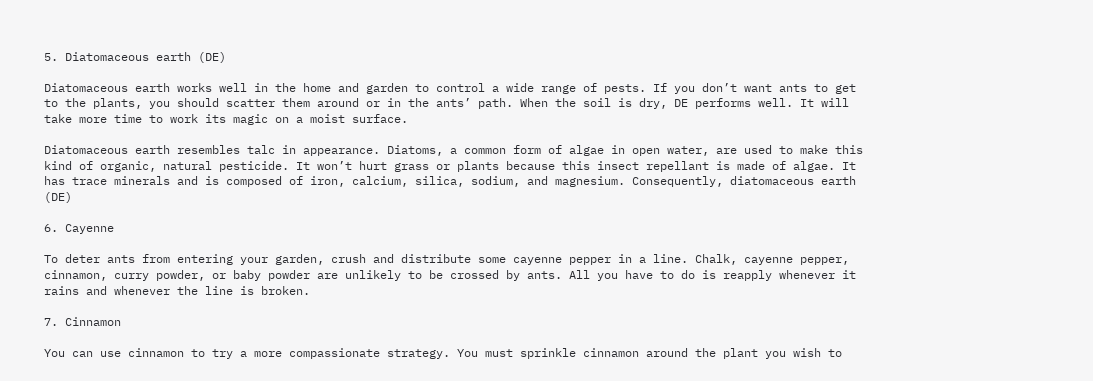5. Diatomaceous earth (DE)

Diatomaceous earth works well in the home and garden to control a wide range of pests. If you don’t want ants to get to the plants, you should scatter them around or in the ants’ path. When the soil is dry, DE performs well. It will take more time to work its magic on a moist surface.

Diatomaceous earth resembles talc in appearance. Diatoms, a common form of algae in open water, are used to make this kind of organic, natural pesticide. It won’t hurt grass or plants because this insect repellant is made of algae. It has trace minerals and is composed of iron, calcium, silica, sodium, and magnesium. Consequently, diatomaceous earth (DE)

6. Cayenne

To deter ants from entering your garden, crush and distribute some cayenne pepper in a line. Chalk, cayenne pepper, cinnamon, curry powder, or baby powder are unlikely to be crossed by ants. All you have to do is reapply whenever it rains and whenever the line is broken.

7. Cinnamon

You can use cinnamon to try a more compassionate strategy. You must sprinkle cinnamon around the plant you wish to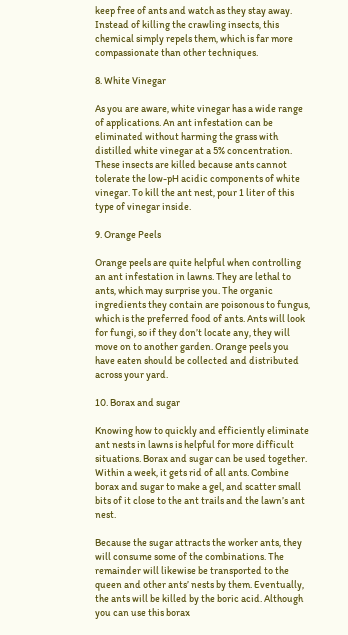keep free of ants and watch as they stay away. Instead of killing the crawling insects, this chemical simply repels them, which is far more compassionate than other techniques.

8. White Vinegar

As you are aware, white vinegar has a wide range of applications. An ant infestation can be eliminated without harming the grass with distilled white vinegar at a 5% concentration. These insects are killed because ants cannot tolerate the low-pH acidic components of white vinegar. To kill the ant nest, pour 1 liter of this type of vinegar inside.

9. Orange Peels

Orange peels are quite helpful when controlling an ant infestation in lawns. They are lethal to ants, which may surprise you. The organic ingredients they contain are poisonous to fungus, which is the preferred food of ants. Ants will look for fungi, so if they don’t locate any, they will move on to another garden. Orange peels you have eaten should be collected and distributed across your yard.

10. Borax and sugar

Knowing how to quickly and efficiently eliminate ant nests in lawns is helpful for more difficult situations. Borax and sugar can be used together. Within a week, it gets rid of all ants. Combine borax and sugar to make a gel, and scatter small bits of it close to the ant trails and the lawn’s ant nest.

Because the sugar attracts the worker ants, they will consume some of the combinations. The remainder will likewise be transported to the queen and other ants’ nests by them. Eventually, the ants will be killed by the boric acid. Although you can use this borax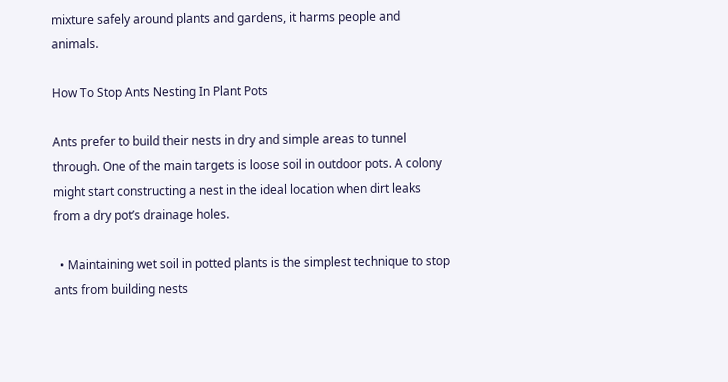mixture safely around plants and gardens, it harms people and animals.

How To Stop Ants Nesting In Plant Pots

Ants prefer to build their nests in dry and simple areas to tunnel through. One of the main targets is loose soil in outdoor pots. A colony might start constructing a nest in the ideal location when dirt leaks from a dry pot’s drainage holes.

  • Maintaining wet soil in potted plants is the simplest technique to stop ants from building nests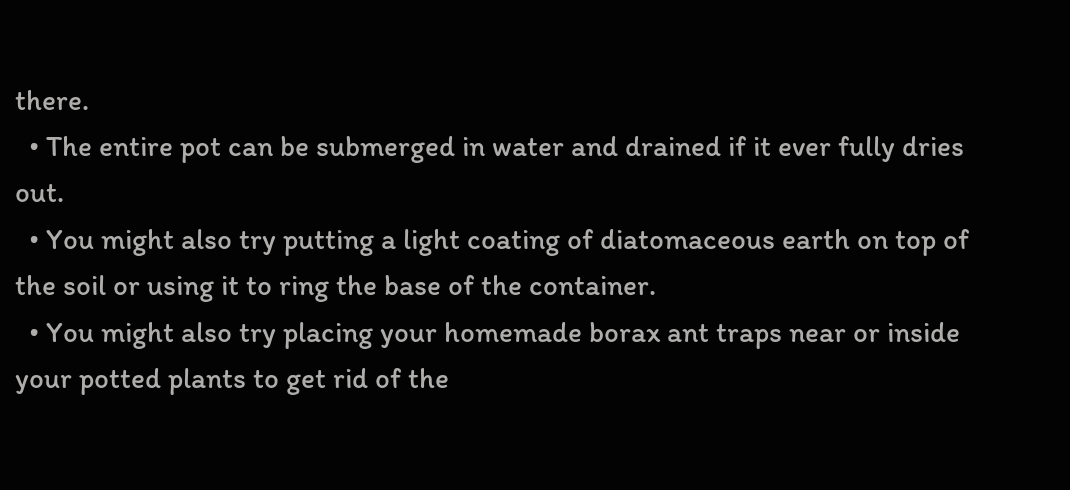there.
  • The entire pot can be submerged in water and drained if it ever fully dries out.
  • You might also try putting a light coating of diatomaceous earth on top of the soil or using it to ring the base of the container.
  • You might also try placing your homemade borax ant traps near or inside your potted plants to get rid of the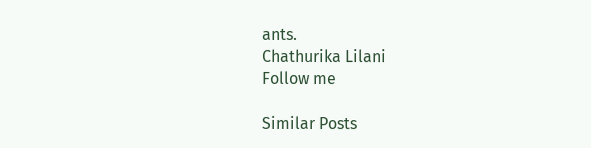ants.
Chathurika Lilani
Follow me

Similar Posts